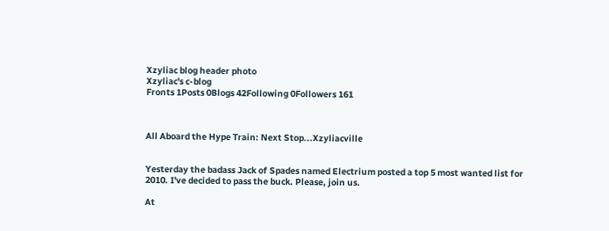Xzyliac blog header photo
Xzyliac's c-blog
Fronts 1Posts 0Blogs 42Following 0Followers 161



All Aboard the Hype Train: Next Stop...Xzyliacville


Yesterday the badass Jack of Spades named Electrium posted a top 5 most wanted list for 2010. I've decided to pass the buck. Please, join us.

At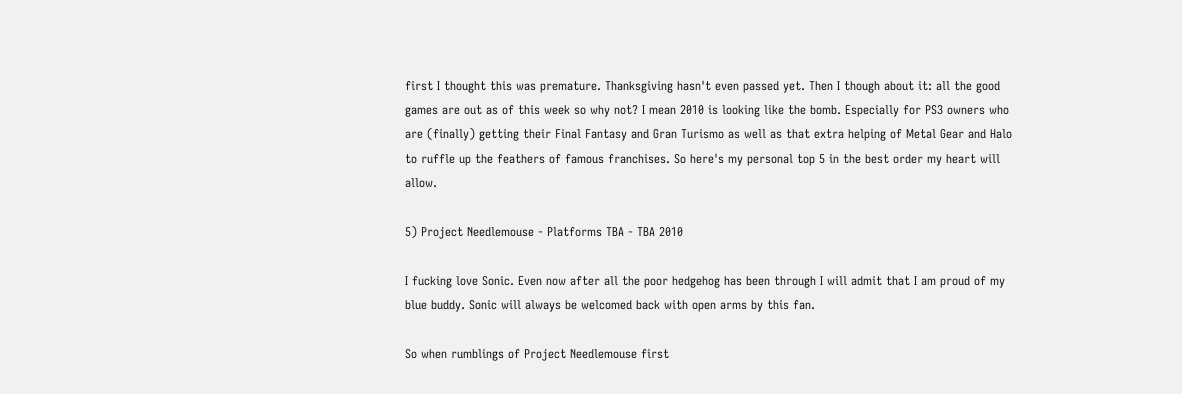first I thought this was premature. Thanksgiving hasn't even passed yet. Then I though about it: all the good games are out as of this week so why not? I mean 2010 is looking like the bomb. Especially for PS3 owners who are (finally) getting their Final Fantasy and Gran Turismo as well as that extra helping of Metal Gear and Halo to ruffle up the feathers of famous franchises. So here's my personal top 5 in the best order my heart will allow.

5) Project Needlemouse - Platforms TBA - TBA 2010

I fucking love Sonic. Even now after all the poor hedgehog has been through I will admit that I am proud of my blue buddy. Sonic will always be welcomed back with open arms by this fan.

So when rumblings of Project Needlemouse first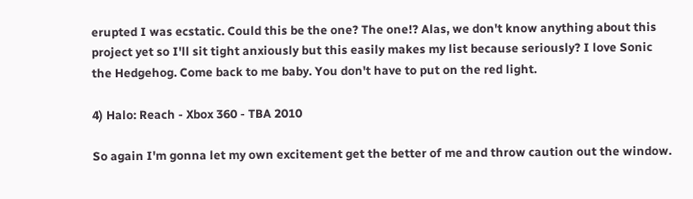erupted I was ecstatic. Could this be the one? The one!? Alas, we don't know anything about this project yet so I'll sit tight anxiously but this easily makes my list because seriously? I love Sonic the Hedgehog. Come back to me baby. You don't have to put on the red light.

4) Halo: Reach - Xbox 360 - TBA 2010

So again I'm gonna let my own excitement get the better of me and throw caution out the window.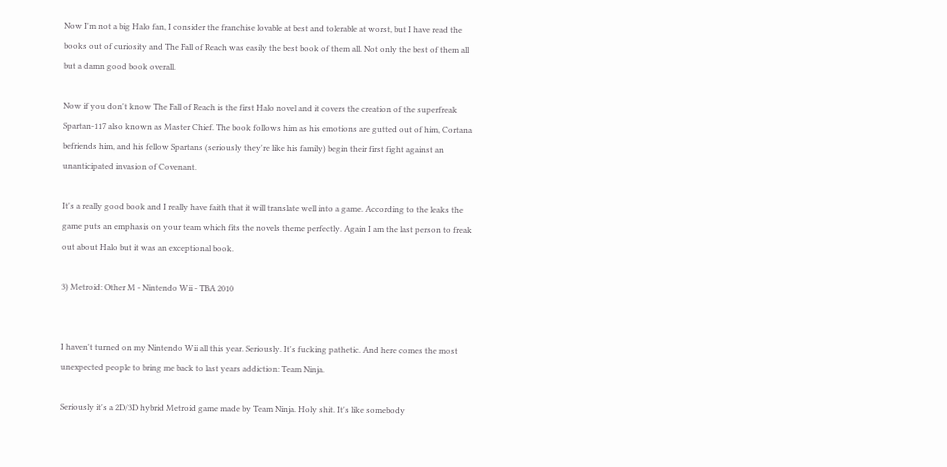Now I'm not a big Halo fan, I consider the franchise lovable at best and tolerable at worst, but I have read the books out of curiosity and The Fall of Reach was easily the best book of them all. Not only the best of them all but a damn good book overall.

Now if you don't know The Fall of Reach is the first Halo novel and it covers the creation of the superfreak Spartan-117 also known as Master Chief. The book follows him as his emotions are gutted out of him, Cortana befriends him, and his fellow Spartans (seriously they're like his family) begin their first fight against an unanticipated invasion of Covenant.

It's a really good book and I really have faith that it will translate well into a game. According to the leaks the game puts an emphasis on your team which fits the novels theme perfectly. Again I am the last person to freak out about Halo but it was an exceptional book.

3) Metroid: Other M - Nintendo Wii - TBA 2010


I haven't turned on my Nintendo Wii all this year. Seriously. It's fucking pathetic. And here comes the most unexpected people to bring me back to last years addiction: Team Ninja.

Seriously it's a 2D/3D hybrid Metroid game made by Team Ninja. Holy shit. It's like somebody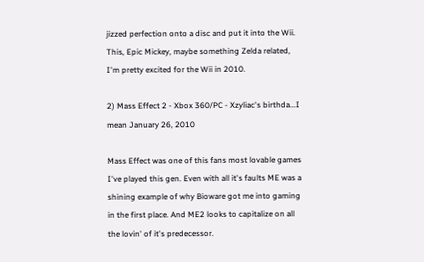jizzed perfection onto a disc and put it into the Wii. This, Epic Mickey, maybe something Zelda related, I'm pretty excited for the Wii in 2010.

2) Mass Effect 2 - Xbox 360/PC - Xzyliac's birthda...I mean January 26, 2010

Mass Effect was one of this fans most lovable games I've played this gen. Even with all it's faults ME was a shining example of why Bioware got me into gaming in the first place. And ME2 looks to capitalize on all the lovin' of it's predecessor.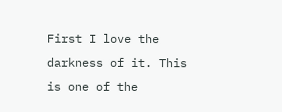First I love the darkness of it. This is one of the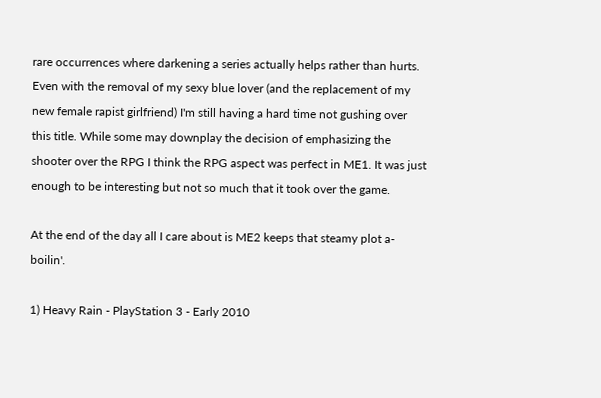rare occurrences where darkening a series actually helps rather than hurts. Even with the removal of my sexy blue lover (and the replacement of my new female rapist girlfriend) I'm still having a hard time not gushing over this title. While some may downplay the decision of emphasizing the shooter over the RPG I think the RPG aspect was perfect in ME1. It was just enough to be interesting but not so much that it took over the game.

At the end of the day all I care about is ME2 keeps that steamy plot a-boilin'.

1) Heavy Rain - PlayStation 3 - Early 2010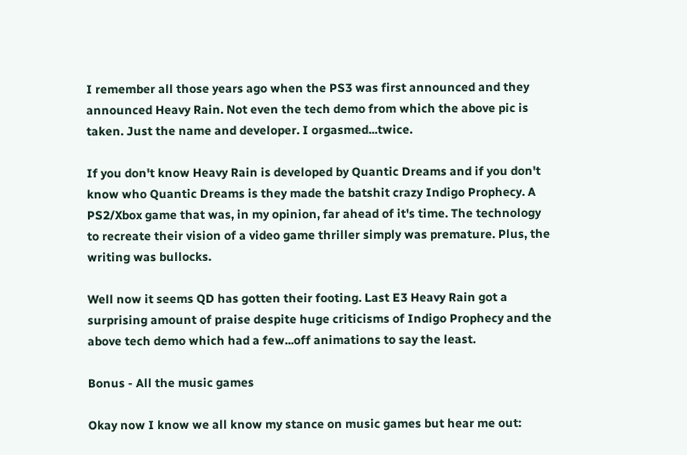I remember all those years ago when the PS3 was first announced and they announced Heavy Rain. Not even the tech demo from which the above pic is taken. Just the name and developer. I orgasmed...twice.

If you don't know Heavy Rain is developed by Quantic Dreams and if you don't know who Quantic Dreams is they made the batshit crazy Indigo Prophecy. A PS2/Xbox game that was, in my opinion, far ahead of it's time. The technology to recreate their vision of a video game thriller simply was premature. Plus, the writing was bullocks.

Well now it seems QD has gotten their footing. Last E3 Heavy Rain got a surprising amount of praise despite huge criticisms of Indigo Prophecy and the above tech demo which had a few...off animations to say the least.

Bonus - All the music games

Okay now I know we all know my stance on music games but hear me out: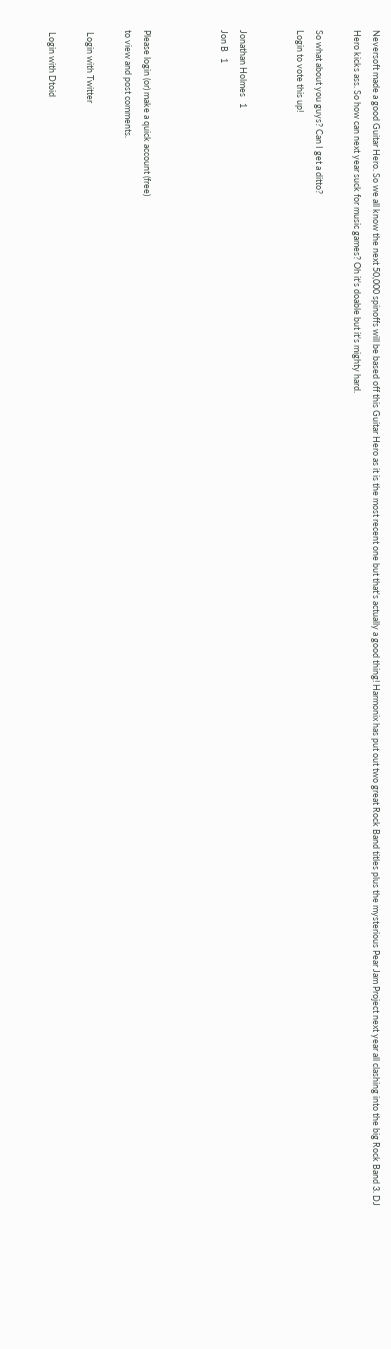Neversoft made a good Guitar Hero. So we all know the next 50,000 spinoffs will be based off this Guitar Hero as it is the most recent one but that's actually a good thing! Harmonix has put out two great Rock Band titles plus the mysterious Pear Jam Project next year all clashing into the big Rock Band 3. DJ Hero kicks ass. So how can next year suck for music games? Oh it's doable but it's mighty hard.

So what about you guys? Can I get a ditto?
Login to vote this up!


Jonathan Holmes   1
Jon B   1



Please login (or) make a quick account (free)
to view and post comments.

 Login with Twitter

 Login with Dtoid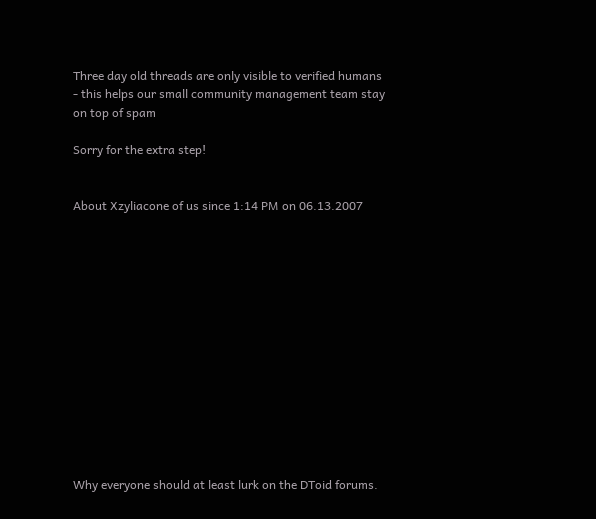Three day old threads are only visible to verified humans - this helps our small community management team stay on top of spam

Sorry for the extra step!


About Xzyliacone of us since 1:14 PM on 06.13.2007














Why everyone should at least lurk on the DToid forums.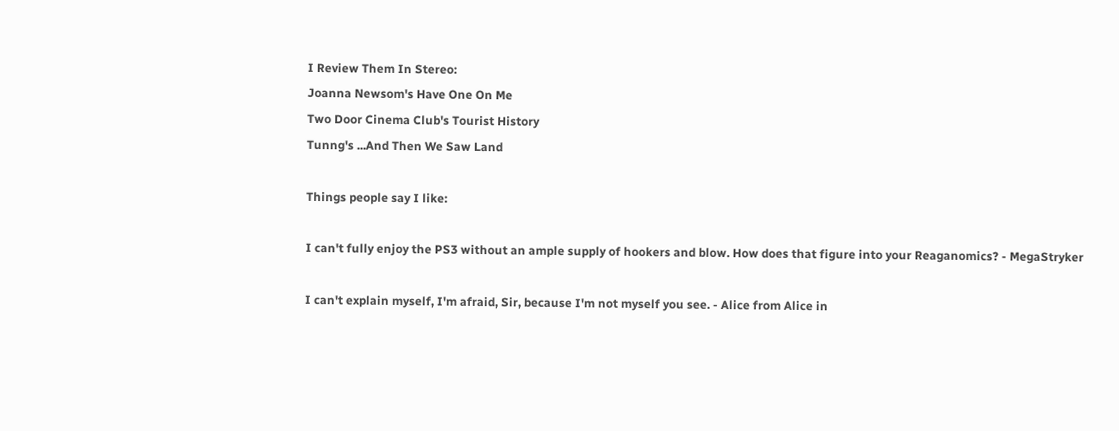I Review Them In Stereo:
Joanna Newsom's Have One On Me
Two Door Cinema Club's Tourist History
Tunng's ...And Then We Saw Land

Things people say I like:

I can't fully enjoy the PS3 without an ample supply of hookers and blow. How does that figure into your Reaganomics? - MegaStryker

I can't explain myself, I'm afraid, Sir, because I'm not myself you see. - Alice from Alice in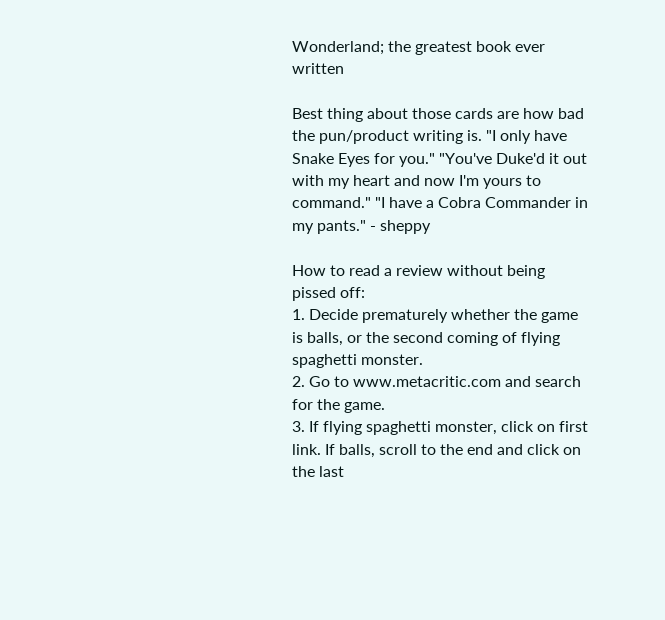Wonderland; the greatest book ever written

Best thing about those cards are how bad the pun/product writing is. "I only have Snake Eyes for you." "You've Duke'd it out with my heart and now I'm yours to command." "I have a Cobra Commander in my pants." - sheppy

How to read a review without being pissed off:
1. Decide prematurely whether the game is balls, or the second coming of flying spaghetti monster.
2. Go to www.metacritic.com and search for the game.
3. If flying spaghetti monster, click on first link. If balls, scroll to the end and click on the last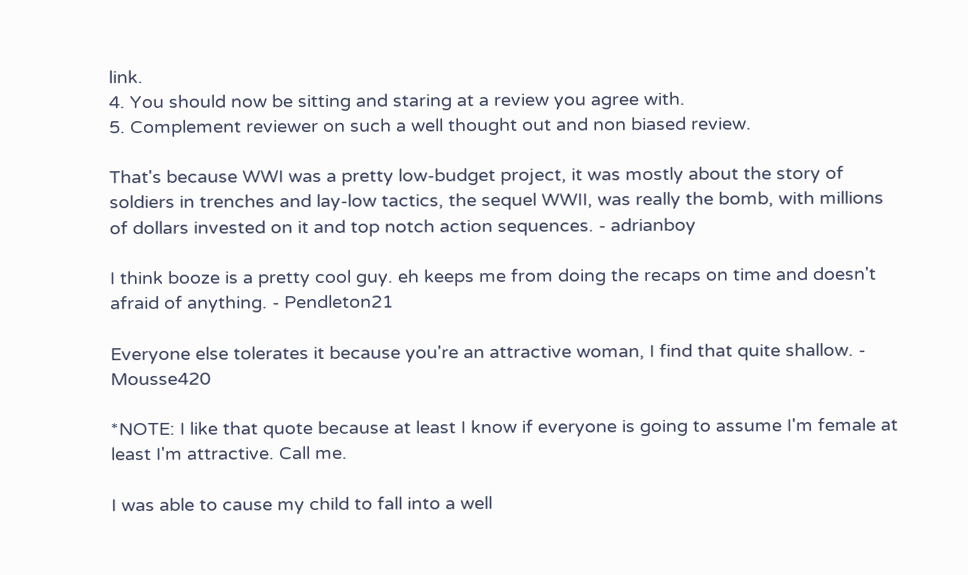link.
4. You should now be sitting and staring at a review you agree with.
5. Complement reviewer on such a well thought out and non biased review.

That's because WWI was a pretty low-budget project, it was mostly about the story of soldiers in trenches and lay-low tactics, the sequel WWII, was really the bomb, with millions of dollars invested on it and top notch action sequences. - adrianboy

I think booze is a pretty cool guy. eh keeps me from doing the recaps on time and doesn't afraid of anything. - Pendleton21

Everyone else tolerates it because you're an attractive woman, I find that quite shallow. - Mousse420

*NOTE: I like that quote because at least I know if everyone is going to assume I'm female at least I'm attractive. Call me.

I was able to cause my child to fall into a well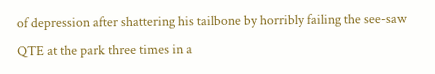of depression after shattering his tailbone by horribly failing the see-saw QTE at the park three times in a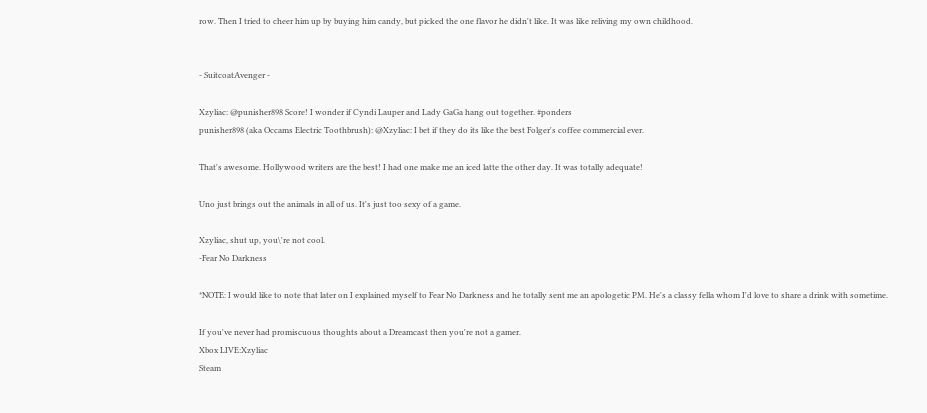row. Then I tried to cheer him up by buying him candy, but picked the one flavor he didn't like. It was like reliving my own childhood.


- SuitcoatAvenger -

Xzyliac: @punisher898 Score! I wonder if Cyndi Lauper and Lady GaGa hang out together. #ponders
punisher898 (aka Occams Electric Toothbrush): @Xzyliac: I bet if they do its like the best Folger's coffee commercial ever.

That's awesome. Hollywood writers are the best! I had one make me an iced latte the other day. It was totally adequate!

Uno just brings out the animals in all of us. It's just too sexy of a game.

Xzyliac, shut up, you\'re not cool.
-Fear No Darkness

*NOTE: I would like to note that later on I explained myself to Fear No Darkness and he totally sent me an apologetic PM. He's a classy fella whom I'd love to share a drink with sometime.

If you've never had promiscuous thoughts about a Dreamcast then you're not a gamer.
Xbox LIVE:Xzyliac
Steam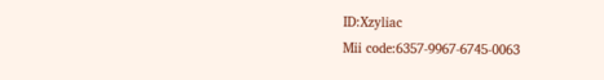ID:Xzyliac
Mii code:6357-9967-6745-0063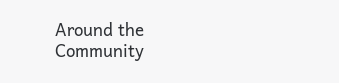Around the Community